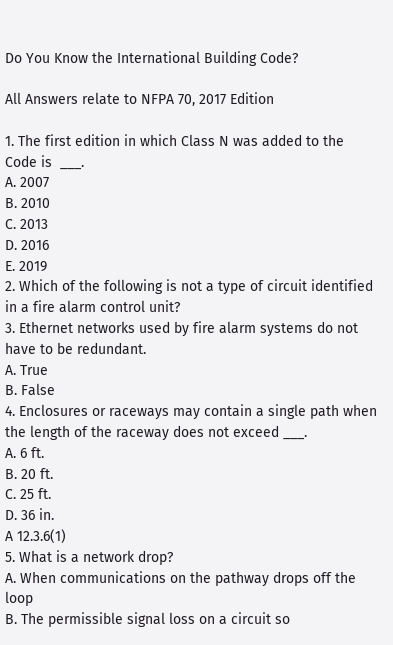Do You Know the International Building Code?

All Answers relate to NFPA 70, 2017 Edition

1. The first edition in which Class N was added to the Code is  ___.
A. 2007
B. 2010
C. 2013
D. 2016
E. 2019
2. Which of the following is not a type of circuit identified in a fire alarm control unit?
3. Ethernet networks used by fire alarm systems do not have to be redundant.
A. True
B. False
4. Enclosures or raceways may contain a single path when the length of the raceway does not exceed ___.
A. 6 ft.
B. 20 ft.
C. 25 ft.
D. 36 in.
A 12.3.6(1)
5. What is a network drop?
A. When communications on the pathway drops off the loop
B. The permissible signal loss on a circuit so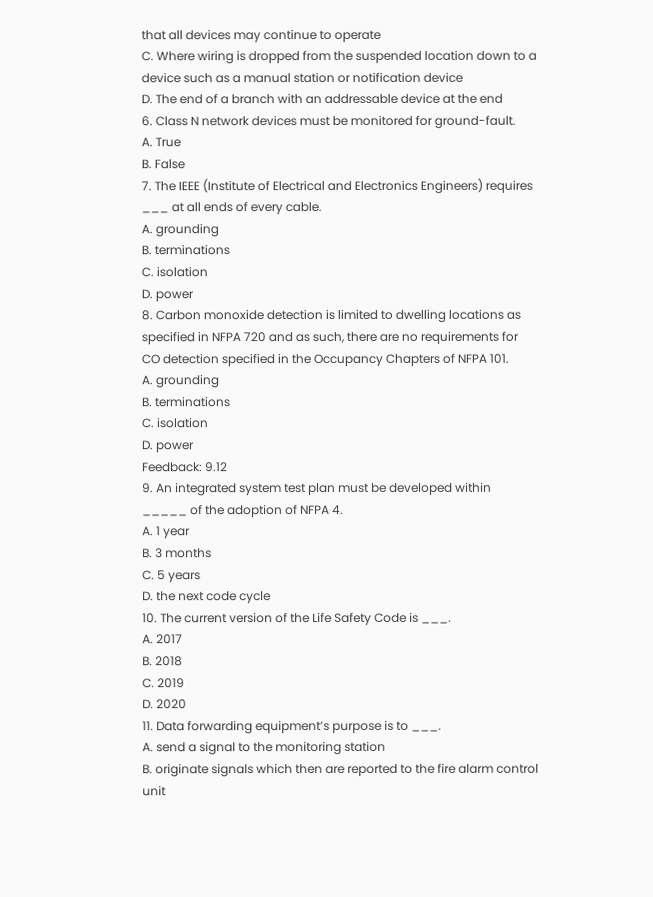that all devices may continue to operate
C. Where wiring is dropped from the suspended location down to a device such as a manual station or notification device
D. The end of a branch with an addressable device at the end
6. Class N network devices must be monitored for ground-fault.
A. True
B. False
7. The IEEE (Institute of Electrical and Electronics Engineers) requires ___ at all ends of every cable.
A. grounding
B. terminations
C. isolation
D. power
8. Carbon monoxide detection is limited to dwelling locations as specified in NFPA 720 and as such, there are no requirements for CO detection specified in the Occupancy Chapters of NFPA 101.
A. grounding
B. terminations
C. isolation
D. power
Feedback: 9.12
9. An integrated system test plan must be developed within _____ of the adoption of NFPA 4.
A. 1 year
B. 3 months
C. 5 years
D. the next code cycle
10. The current version of the Life Safety Code is ___.
A. 2017
B. 2018
C. 2019
D. 2020
11. Data forwarding equipment’s purpose is to ___.
A. send a signal to the monitoring station
B. originate signals which then are reported to the fire alarm control unit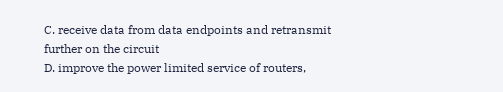C. receive data from data endpoints and retransmit further on the circuit
D. improve the power limited service of routers,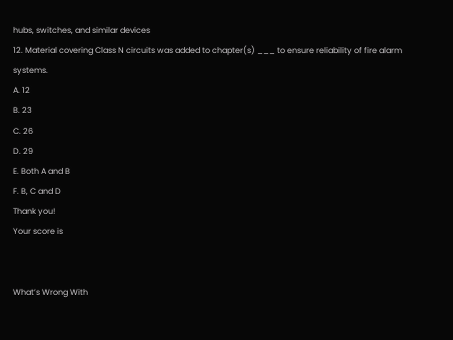hubs, switches, and similar devices
12. Material covering Class N circuits was added to chapter(s) ___ to ensure reliability of fire alarm systems.
A. 12
B. 23
C. 26
D. 29
E. Both A and B
F. B, C and D
Thank you!
Your score is


What’s Wrong With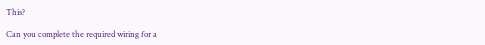This?

Can you complete the required wiring for a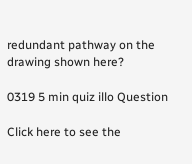redundant pathway on the drawing shown here?

0319 5 min quiz illo Question

Click here to see the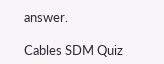answer.

Cables SDM Quiz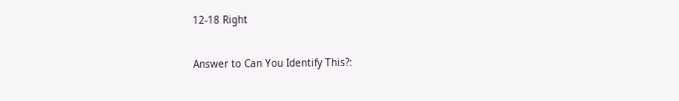12-18 Right

Answer to Can You Identify This?: